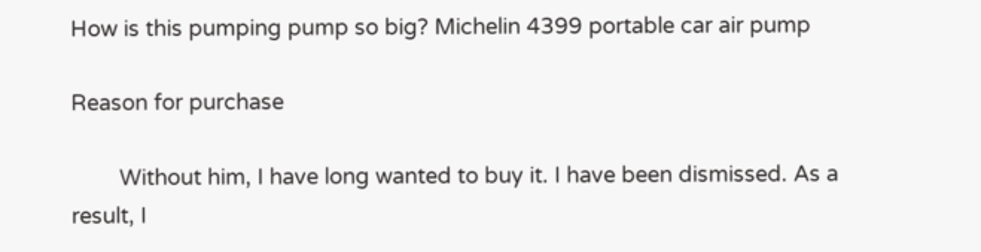How is this pumping pump so big? Michelin 4399 portable car air pump

Reason for purchase

        Without him, I have long wanted to buy it. I have been dismissed. As a result, I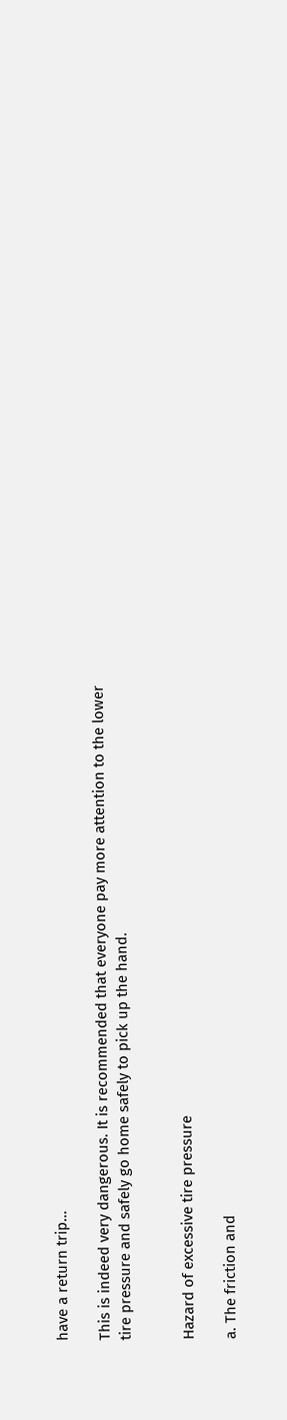have a return trip…

This is indeed very dangerous. It is recommended that everyone pay more attention to the lower tire pressure and safely go home safely to pick up the hand.


Hazard of excessive tire pressure

a. The friction and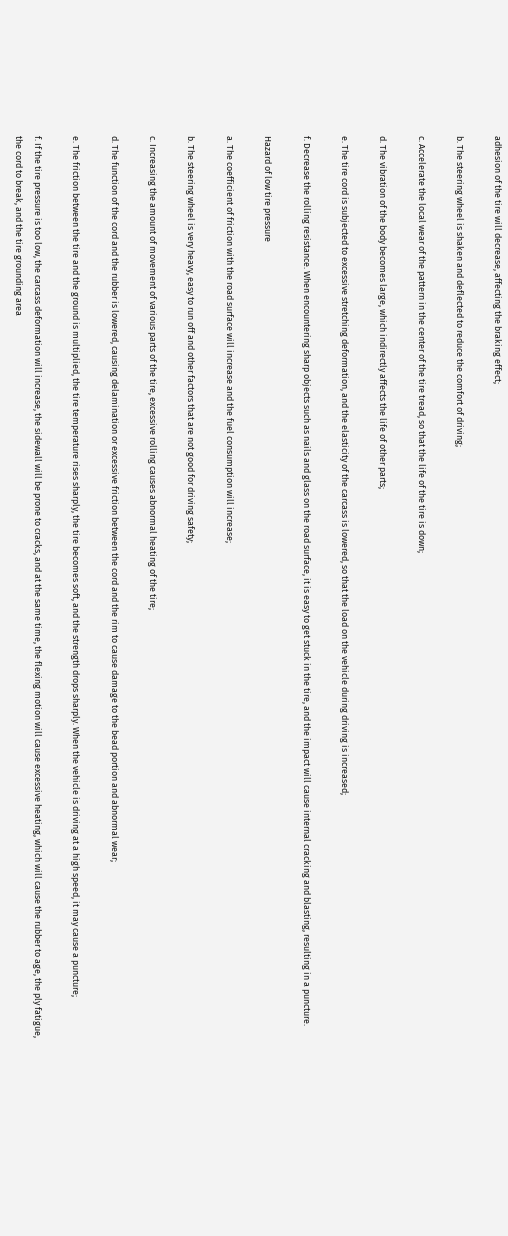adhesion of the tire will decrease, affecting the braking effect;

b. The steering wheel is shaken and deflected to reduce the comfort of driving;

c. Accelerate the local wear of the pattern in the center of the tire tread, so that the life of the tire is down;

d. The vibration of the body becomes large, which indirectly affects the life of other parts;

e. The tire cord is subjected to excessive stretching deformation, and the elasticity of the carcass is lowered, so that the load on the vehicle during driving is increased;

f. Decrease the rolling resistance. When encountering sharp objects such as nails and glass on the road surface, it is easy to get stuck in the tire, and the impact will cause internal cracking and blasting, resulting in a puncture.

Hazard of low tire pressure

a. The coefficient of friction with the road surface will increase and the fuel consumption will increase;

b. The steering wheel is very heavy, easy to run off and other factors that are not good for driving safety;

c. Increasing the amount of movement of various parts of the tire, excessive rolling causes abnormal heating of the tire;

d. The function of the cord and the rubber is lowered, causing delamination or excessive friction between the cord and the rim to cause damage to the bead portion and abnormal wear;

e. The friction between the tire and the ground is multiplied, the tire temperature rises sharply, the tire becomes soft, and the strength drops sharply. When the vehicle is driving at a high speed, it may cause a puncture;

f. If the tire pressure is too low, the carcass deformation will increase, the sidewall will be prone to cracks, and at the same time, the flexing motion will cause excessive heating, which will cause the rubber to age, the ply fatigue, the cord to break, and the tire grounding area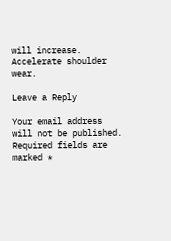will increase. Accelerate shoulder wear.

Leave a Reply

Your email address will not be published. Required fields are marked *